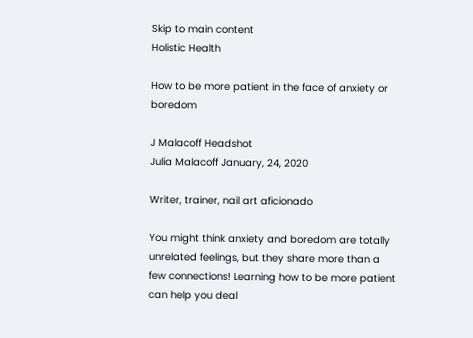Skip to main content
Holistic Health

How to be more patient in the face of anxiety or boredom

J Malacoff Headshot
Julia Malacoff January, 24, 2020

Writer, trainer, nail art aficionado

You might think anxiety and boredom are totally unrelated feelings, but they share more than a few connections! Learning how to be more patient can help you deal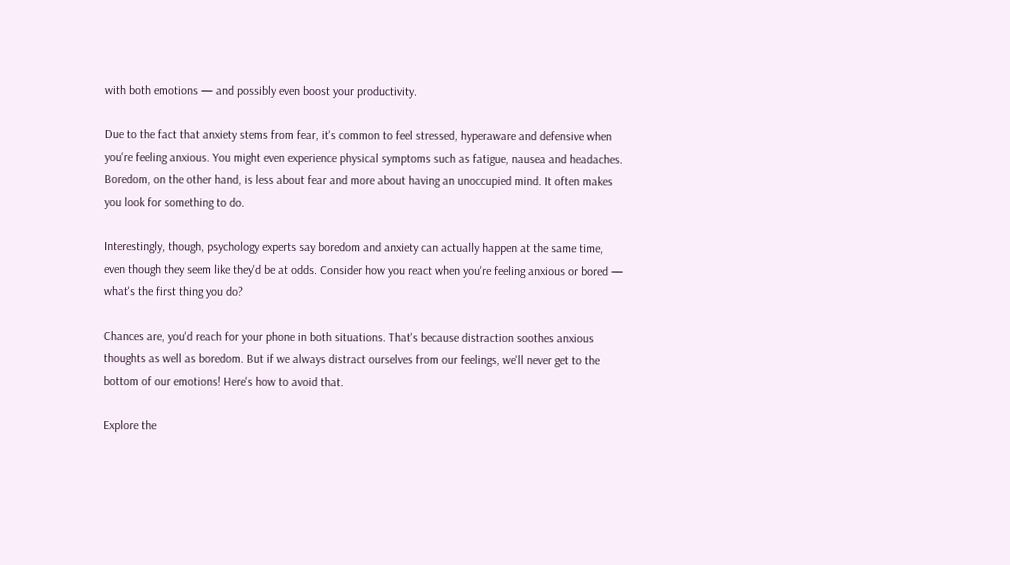with both emotions — and possibly even boost your productivity.

Due to the fact that anxiety stems from fear, it's common to feel stressed, hyperaware and defensive when you're feeling anxious. You might even experience physical symptoms such as fatigue, nausea and headaches. Boredom, on the other hand, is less about fear and more about having an unoccupied mind. It often makes you look for something to do.

Interestingly, though, psychology experts say boredom and anxiety can actually happen at the same time, even though they seem like they'd be at odds. Consider how you react when you're feeling anxious or bored — what's the first thing you do?

Chances are, you'd reach for your phone in both situations. That's because distraction soothes anxious thoughts as well as boredom. But if we always distract ourselves from our feelings, we'll never get to the bottom of our emotions! Here's how to avoid that.

Explore the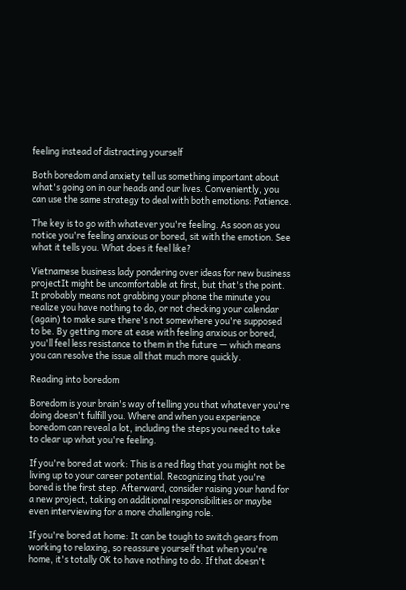feeling instead of distracting yourself

Both boredom and anxiety tell us something important about what's going on in our heads and our lives. Conveniently, you can use the same strategy to deal with both emotions: Patience.

The key is to go with whatever you're feeling. As soon as you notice you're feeling anxious or bored, sit with the emotion. See what it tells you. What does it feel like?

Vietnamese business lady pondering over ideas for new business projectIt might be uncomfortable at first, but that's the point. It probably means not grabbing your phone the minute you realize you have nothing to do, or not checking your calendar (again) to make sure there's not somewhere you're supposed to be. By getting more at ease with feeling anxious or bored, you'll feel less resistance to them in the future — which means you can resolve the issue all that much more quickly.

Reading into boredom

Boredom is your brain's way of telling you that whatever you're doing doesn't fulfill you. Where and when you experience boredom can reveal a lot, including the steps you need to take to clear up what you're feeling.

If you're bored at work: This is a red flag that you might not be living up to your career potential. Recognizing that you're bored is the first step. Afterward, consider raising your hand for a new project, taking on additional responsibilities or maybe even interviewing for a more challenging role.

If you're bored at home: It can be tough to switch gears from working to relaxing, so reassure yourself that when you're home, it's totally OK to have nothing to do. If that doesn't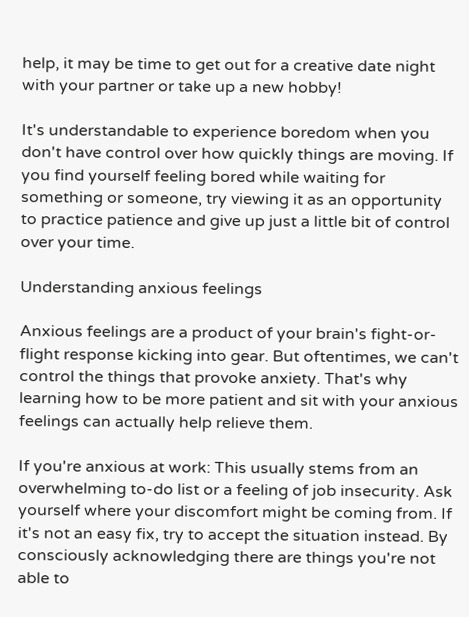help, it may be time to get out for a creative date night with your partner or take up a new hobby!

It's understandable to experience boredom when you don't have control over how quickly things are moving. If you find yourself feeling bored while waiting for something or someone, try viewing it as an opportunity to practice patience and give up just a little bit of control over your time.

Understanding anxious feelings

Anxious feelings are a product of your brain's fight-or-flight response kicking into gear. But oftentimes, we can't control the things that provoke anxiety. That's why learning how to be more patient and sit with your anxious feelings can actually help relieve them.

If you're anxious at work: This usually stems from an overwhelming to-do list or a feeling of job insecurity. Ask yourself where your discomfort might be coming from. If it's not an easy fix, try to accept the situation instead. By consciously acknowledging there are things you're not able to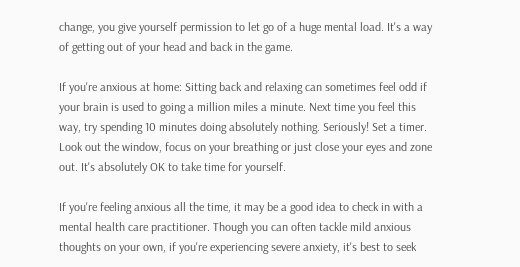change, you give yourself permission to let go of a huge mental load. It's a way of getting out of your head and back in the game.

If you're anxious at home: Sitting back and relaxing can sometimes feel odd if your brain is used to going a million miles a minute. Next time you feel this way, try spending 10 minutes doing absolutely nothing. Seriously! Set a timer. Look out the window, focus on your breathing or just close your eyes and zone out. It's absolutely OK to take time for yourself.

If you're feeling anxious all the time, it may be a good idea to check in with a mental health care practitioner. Though you can often tackle mild anxious thoughts on your own, if you're experiencing severe anxiety, it's best to seek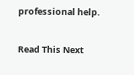professional help.

Read This Next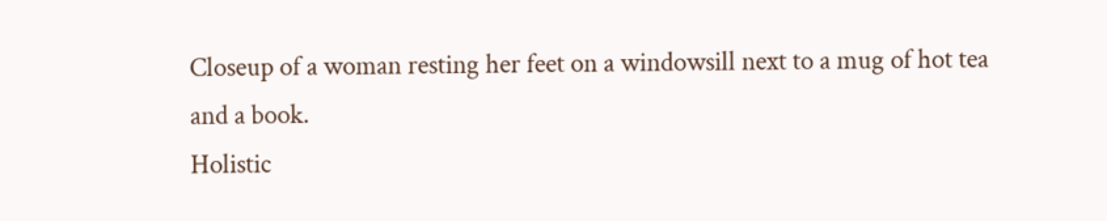Closeup of a woman resting her feet on a windowsill next to a mug of hot tea and a book.
Holistic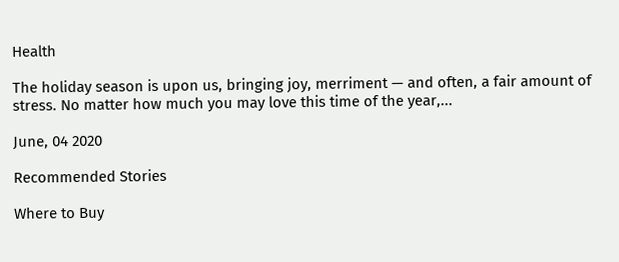Health

The holiday season is upon us, bringing joy, merriment — and often, a fair amount of stress. No matter how much you may love this time of the year,...

June, 04 2020

Recommended Stories

Where to Buy